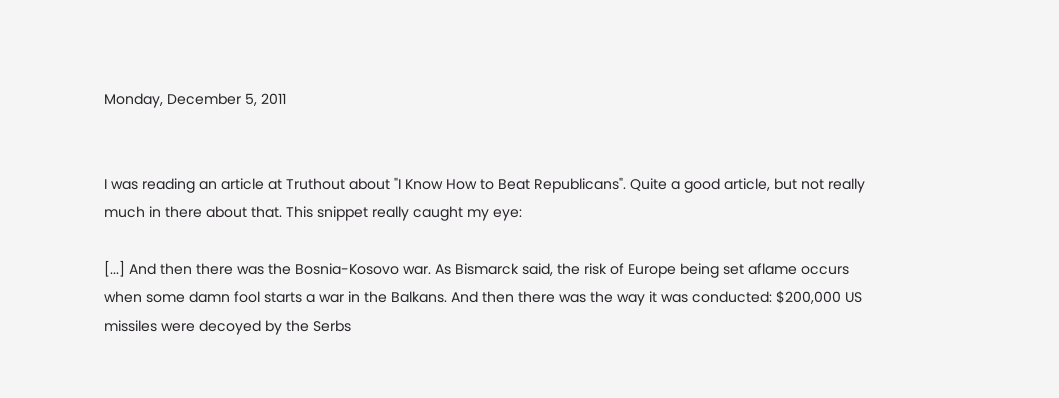Monday, December 5, 2011


I was reading an article at Truthout about "I Know How to Beat Republicans". Quite a good article, but not really much in there about that. This snippet really caught my eye:

[...] And then there was the Bosnia-Kosovo war. As Bismarck said, the risk of Europe being set aflame occurs when some damn fool starts a war in the Balkans. And then there was the way it was conducted: $200,000 US missiles were decoyed by the Serbs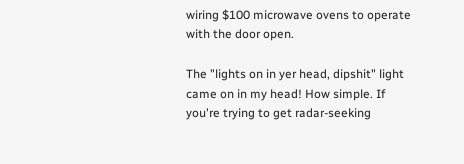wiring $100 microwave ovens to operate with the door open.

The "lights on in yer head, dipshit" light came on in my head! How simple. If you're trying to get radar-seeking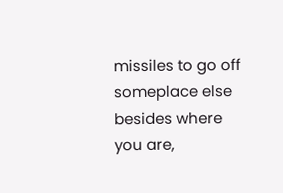missiles to go off someplace else besides where you are,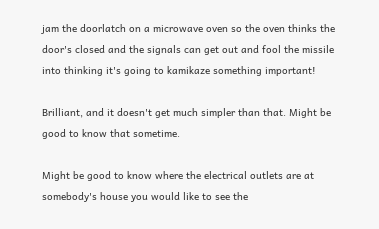jam the doorlatch on a microwave oven so the oven thinks the door's closed and the signals can get out and fool the missile into thinking it's going to kamikaze something important!

Brilliant, and it doesn't get much simpler than that. Might be good to know that sometime.

Might be good to know where the electrical outlets are at somebody's house you would like to see the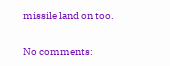missile land on too.

No comments: